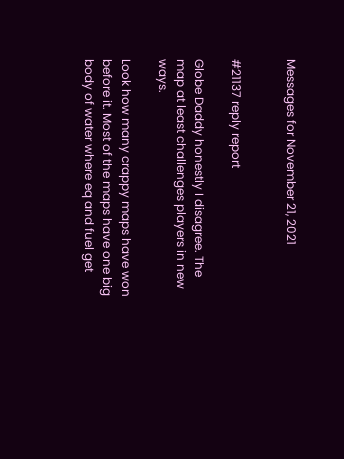Messages for November 21, 2021


#21137 reply report

Globe Daddy honestly I disagree. The map at least challenges players in new ways.

Look how many crappy maps have won before it. Most of the maps have one big body of water where eq and fuel get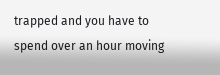trapped and you have to spend over an hour moving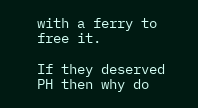with a ferry to free it.

If they deserved PH then why do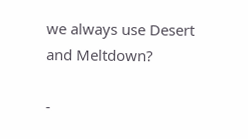we always use Desert and Meltdown?

-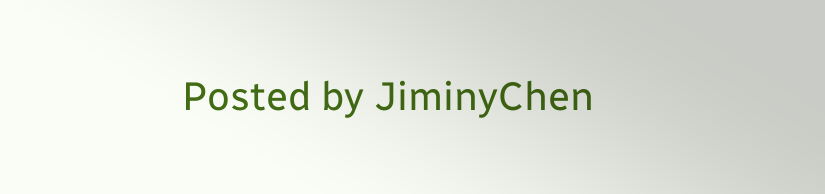Posted by JiminyChen